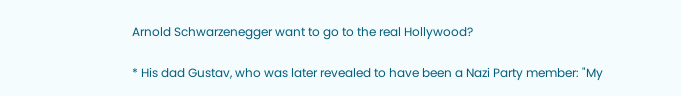Arnold Schwarzenegger want to go to the real Hollywood?

* His dad Gustav, who was later revealed to have been a Nazi Party member: "My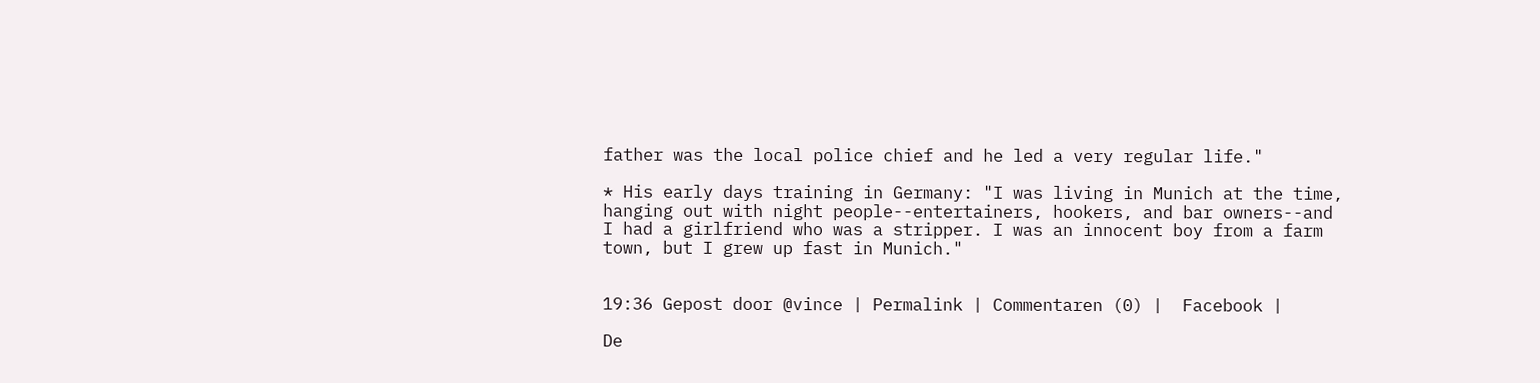father was the local police chief and he led a very regular life."

* His early days training in Germany: "I was living in Munich at the time, hanging out with night people--entertainers, hookers, and bar owners--and I had a girlfriend who was a stripper. I was an innocent boy from a farm town, but I grew up fast in Munich."


19:36 Gepost door @vince | Permalink | Commentaren (0) |  Facebook |

De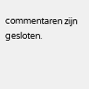commentaren zijn gesloten.